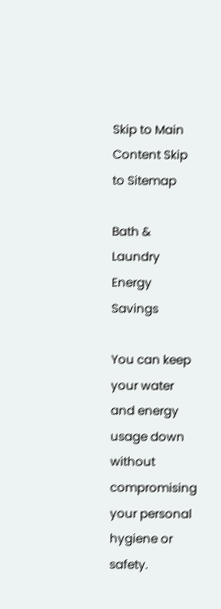Skip to Main Content Skip to Sitemap

Bath & Laundry Energy Savings

You can keep your water and energy usage down without compromising your personal hygiene or safety.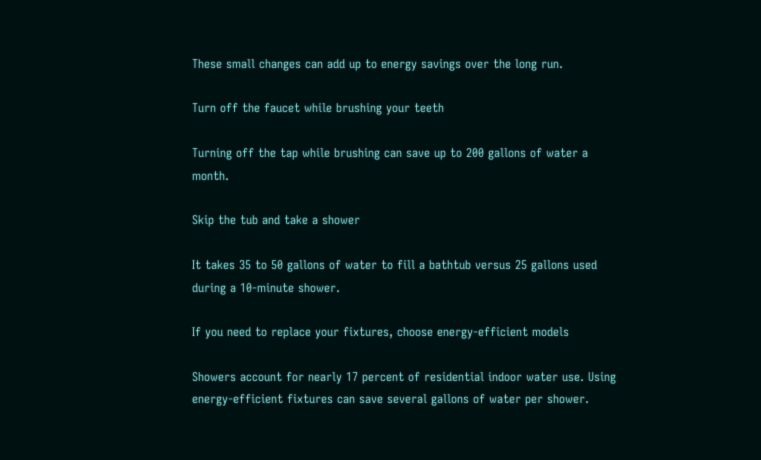These small changes can add up to energy savings over the long run.

Turn off the faucet while brushing your teeth

Turning off the tap while brushing can save up to 200 gallons of water a month.

Skip the tub and take a shower

It takes 35 to 50 gallons of water to fill a bathtub versus 25 gallons used during a 10-minute shower.

If you need to replace your fixtures, choose energy-efficient models

Showers account for nearly 17 percent of residential indoor water use. Using energy-efficient fixtures can save several gallons of water per shower.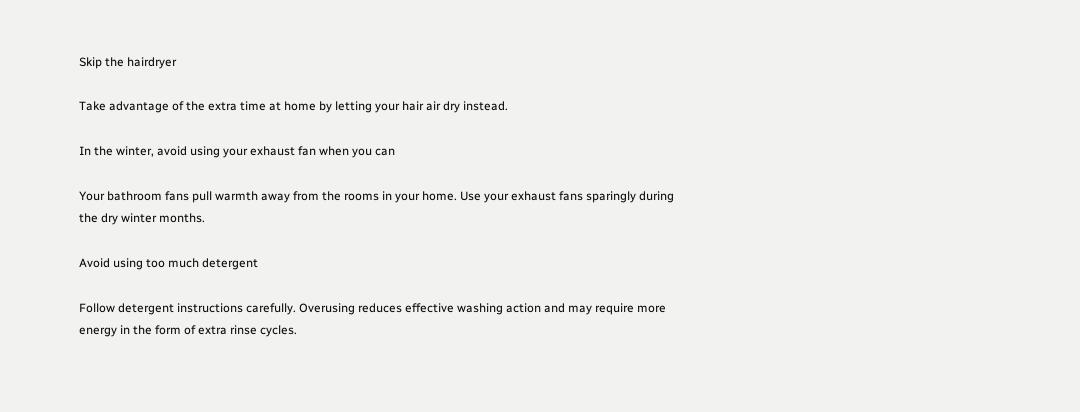Skip the hairdryer

Take advantage of the extra time at home by letting your hair air dry instead.

In the winter, avoid using your exhaust fan when you can

Your bathroom fans pull warmth away from the rooms in your home. Use your exhaust fans sparingly during the dry winter months.

Avoid using too much detergent

Follow detergent instructions carefully. Overusing reduces effective washing action and may require more energy in the form of extra rinse cycles.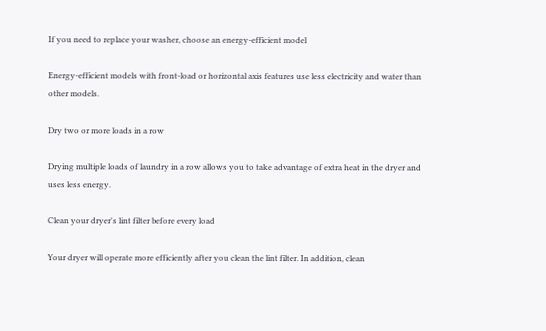If you need to replace your washer, choose an energy-efficient model

Energy-efficient models with front-load or horizontal axis features use less electricity and water than other models.

Dry two or more loads in a row

Drying multiple loads of laundry in a row allows you to take advantage of extra heat in the dryer and uses less energy.

Clean your dryer's lint filter before every load

Your dryer will operate more efficiently after you clean the lint filter. In addition, clean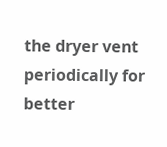the dryer vent periodically for better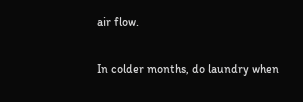air flow.

In colder months, do laundry when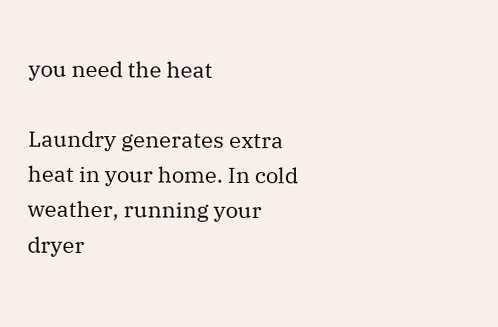you need the heat

Laundry generates extra heat in your home. In cold weather, running your dryer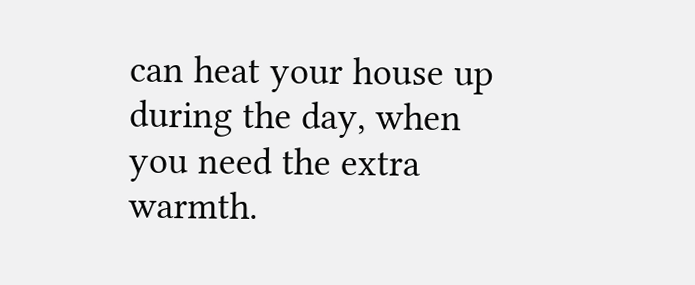can heat your house up during the day, when you need the extra warmth.